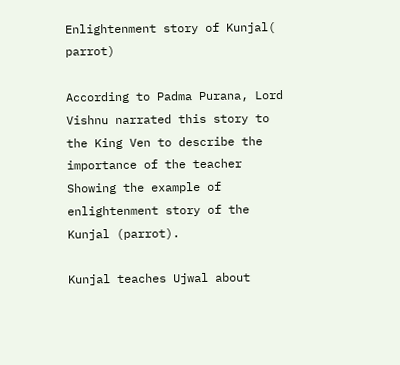Enlightenment story of Kunjal( parrot)

According to Padma Purana, Lord Vishnu narrated this story to the King Ven to describe the importance of the teacher Showing the example of enlightenment story of the Kunjal (parrot).

Kunjal teaches Ujwal about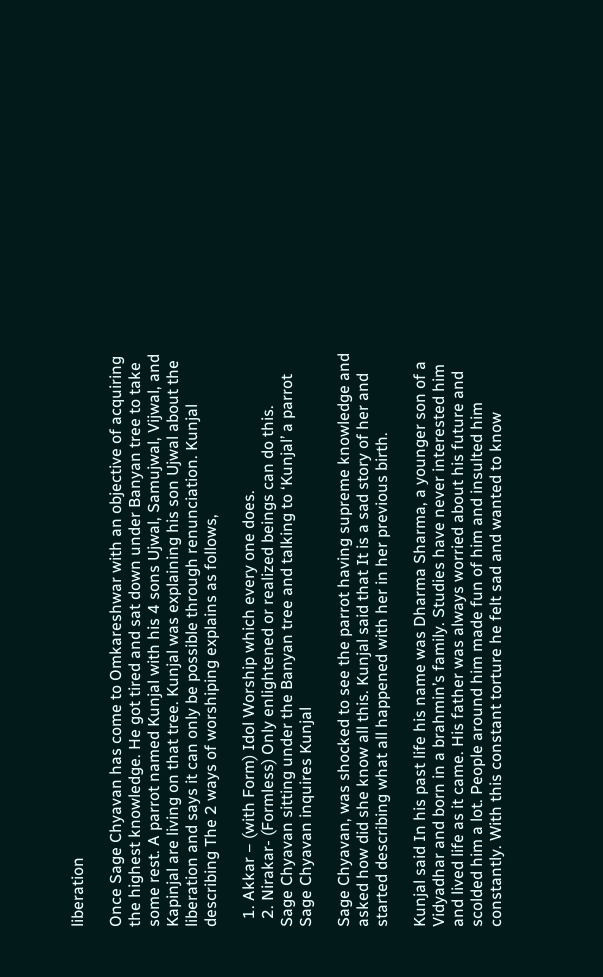liberation

Once Sage Chyavan has come to Omkareshwar with an objective of acquiring the highest knowledge. He got tired and sat down under Banyan tree to take some rest. A parrot named Kunjal with his 4 sons Ujwal, Samujwal, Vijwal, and Kapinjal are living on that tree. Kunjal was explaining his son Ujwal about the liberation and says it can only be possible through renunciation. Kunjal describing The 2 ways of worshiping explains as follows,

  1. Akkar – (with Form) Idol Worship which every one does.
  2. Nirakar- (Formless) Only enlightened or realized beings can do this.
Sage Chyavan sitting under the Banyan tree and talking to ‘Kunjal’ a parrot
Sage Chyavan inquires Kunjal

Sage Chyavan, was shocked to see the parrot having supreme knowledge and asked how did she know all this. Kunjal said that It is a sad story of her and started describing what all happened with her in her previous birth.

Kunjal said In his past life his name was Dharma Sharma, a younger son of a Vidyadhar and born in a brahmin’s family. Studies have never interested him and lived life as it came. His father was always worried about his future and scolded him a lot. People around him made fun of him and insulted him constantly. With this constant torture he felt sad and wanted to know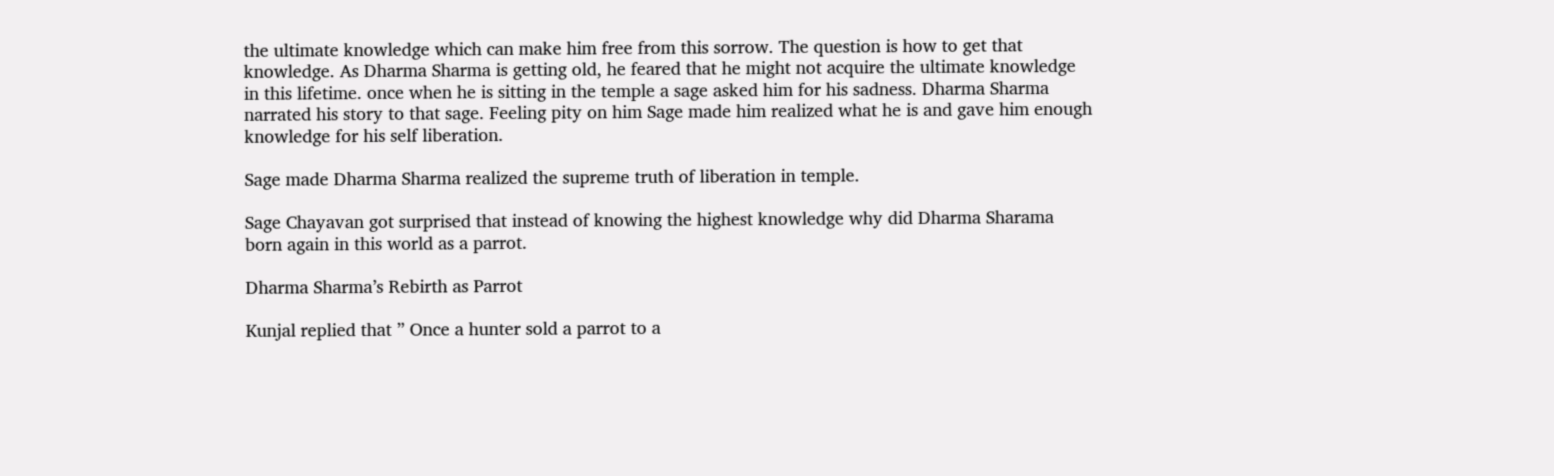the ultimate knowledge which can make him free from this sorrow. The question is how to get that knowledge. As Dharma Sharma is getting old, he feared that he might not acquire the ultimate knowledge in this lifetime. once when he is sitting in the temple a sage asked him for his sadness. Dharma Sharma narrated his story to that sage. Feeling pity on him Sage made him realized what he is and gave him enough knowledge for his self liberation.

Sage made Dharma Sharma realized the supreme truth of liberation in temple.

Sage Chayavan got surprised that instead of knowing the highest knowledge why did Dharma Sharama born again in this world as a parrot.

Dharma Sharma’s Rebirth as Parrot

Kunjal replied that ” Once a hunter sold a parrot to a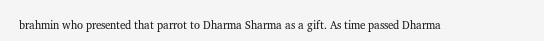brahmin who presented that parrot to Dharma Sharma as a gift. As time passed Dharma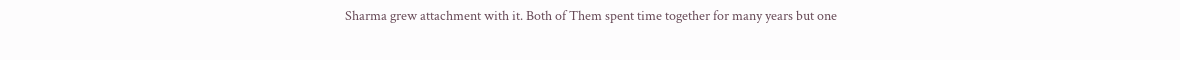Sharma grew attachment with it. Both of Them spent time together for many years but one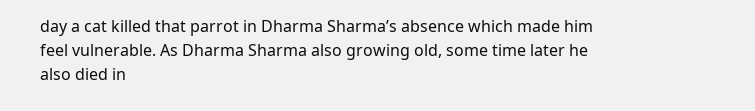day a cat killed that parrot in Dharma Sharma’s absence which made him feel vulnerable. As Dharma Sharma also growing old, some time later he also died in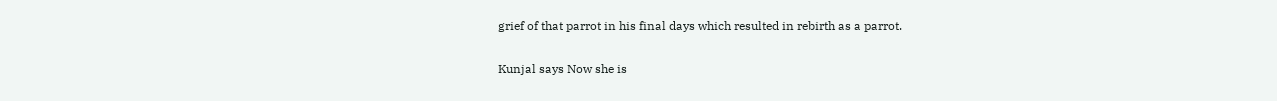grief of that parrot in his final days which resulted in rebirth as a parrot.

Kunjal says Now she is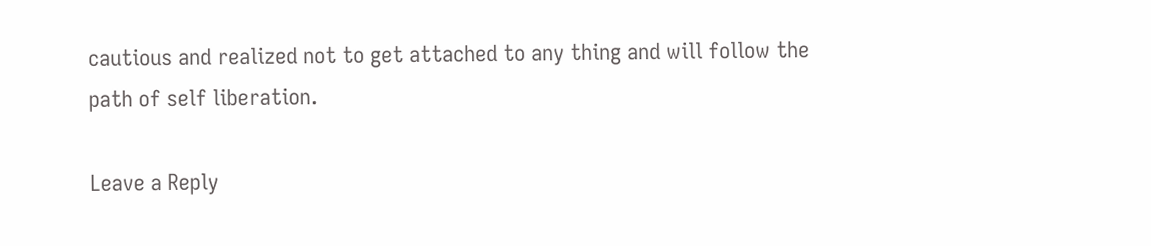cautious and realized not to get attached to any thing and will follow the path of self liberation.

Leave a Reply